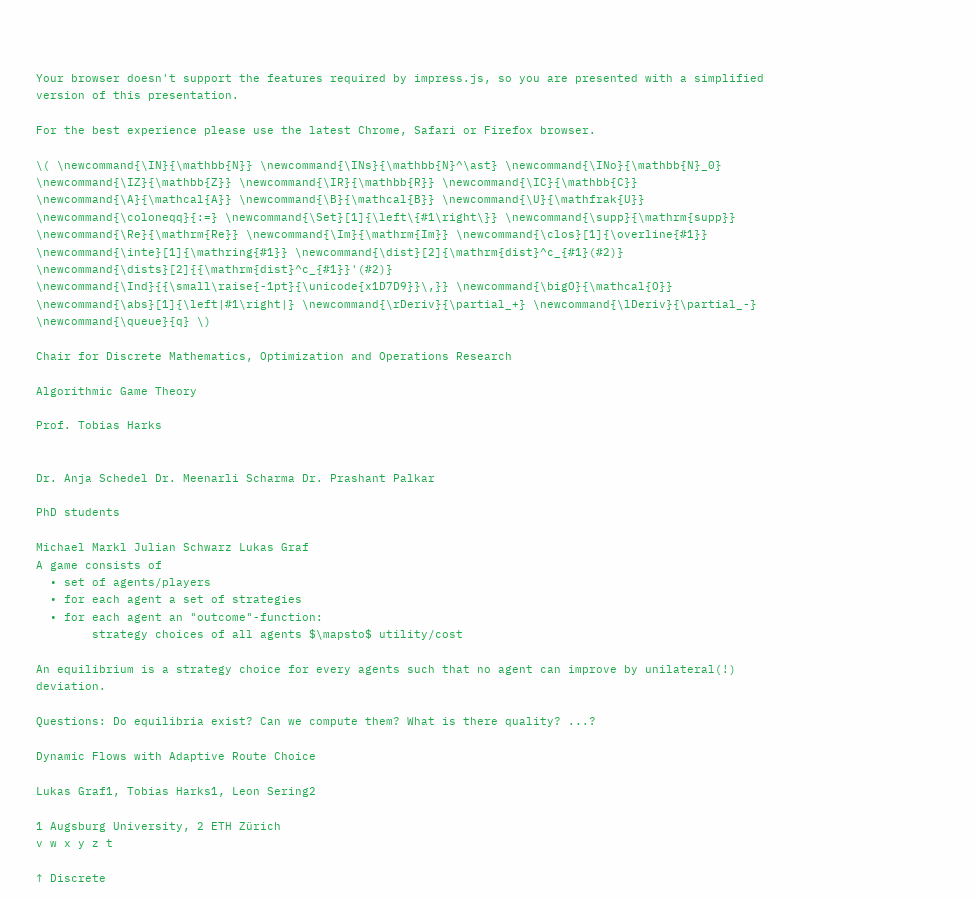Your browser doesn't support the features required by impress.js, so you are presented with a simplified version of this presentation.

For the best experience please use the latest Chrome, Safari or Firefox browser.

\( \newcommand{\IN}{\mathbb{N}} \newcommand{\INs}{\mathbb{N}^\ast} \newcommand{\INo}{\mathbb{N}_0} \newcommand{\IZ}{\mathbb{Z}} \newcommand{\IR}{\mathbb{R}} \newcommand{\IC}{\mathbb{C}} \newcommand{\A}{\mathcal{A}} \newcommand{\B}{\mathcal{B}} \newcommand{\U}{\mathfrak{U}} \newcommand{\coloneqq}{:=} \newcommand{\Set}[1]{\left\{#1\right\}} \newcommand{\supp}{\mathrm{supp}} \newcommand{\Re}{\mathrm{Re}} \newcommand{\Im}{\mathrm{Im}} \newcommand{\clos}[1]{\overline{#1}} \newcommand{\inte}[1]{\mathring{#1}} \newcommand{\dist}[2]{\mathrm{dist}^c_{#1}(#2)} \newcommand{\dists}[2]{{\mathrm{dist}^c_{#1}}'(#2)} \newcommand{\Ind}{{\small\raise{-1pt}{\unicode{x1D7D9}}\,}} \newcommand{\bigO}{\mathcal{O}} \newcommand{\abs}[1]{\left|#1\right|} \newcommand{\rDeriv}{\partial_+} \newcommand{\lDeriv}{\partial_-} \newcommand{\queue}{q} \)

Chair for Discrete Mathematics, Optimization and Operations Research

Algorithmic Game Theory

Prof. Tobias Harks


Dr. Anja Schedel Dr. Meenarli Scharma Dr. Prashant Palkar

PhD students

Michael Markl Julian Schwarz Lukas Graf
A game consists of
  • set of agents/players
  • for each agent a set of strategies
  • for each agent an "outcome"-function:
        strategy choices of all agents $\mapsto$ utility/cost

An equilibrium is a strategy choice for every agents such that no agent can improve by unilateral(!) deviation.

Questions: Do equilibria exist? Can we compute them? What is there quality? ...?

Dynamic Flows with Adaptive Route Choice

Lukas Graf1, Tobias Harks1, Leon Sering2

1 Augsburg University, 2 ETH Zürich
v w x y z t

↑ Discrete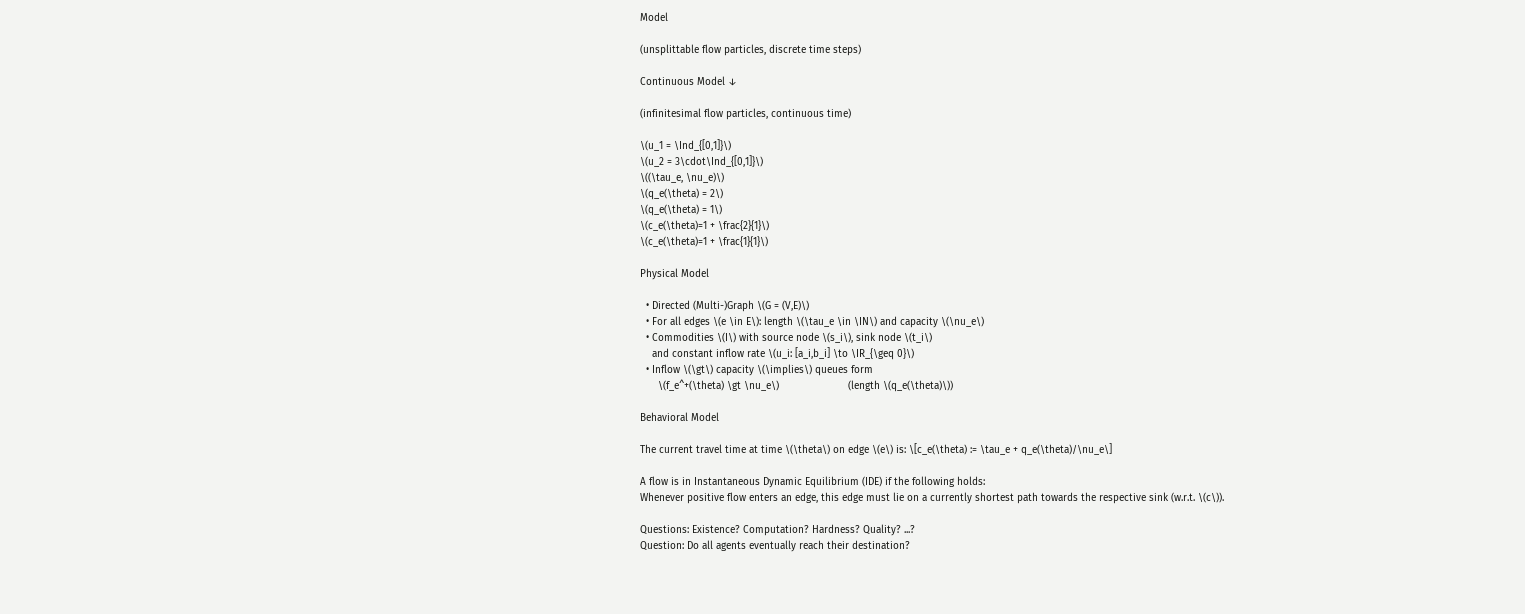Model

(unsplittable flow particles, discrete time steps)

Continuous Model ↓

(infinitesimal flow particles, continuous time)

\(u_1 = \Ind_{[0,1]}\)
\(u_2 = 3\cdot\Ind_{[0,1]}\)
\((\tau_e, \nu_e)\)
\(q_e(\theta) = 2\)
\(q_e(\theta) = 1\)
\(c_e(\theta)=1 + \frac{2}{1}\)
\(c_e(\theta)=1 + \frac{1}{1}\)

Physical Model

  • Directed (Multi-)Graph \(G = (V,E)\)
  • For all edges \(e \in E\): length \(\tau_e \in \IN\) and capacity \(\nu_e\)
  • Commodities \(I\) with source node \(s_i\), sink node \(t_i\)
    and constant inflow rate \(u_i: [a_i,b_i] \to \IR_{\geq 0}\)
  • Inflow \(\gt\) capacity \(\implies\) queues form
      \(f_e^+(\theta) \gt \nu_e\)                       (length \(q_e(\theta)\))

Behavioral Model

The current travel time at time \(\theta\) on edge \(e\) is: \[c_e(\theta) := \tau_e + q_e(\theta)/\nu_e\]

A flow is in Instantaneous Dynamic Equilibrium (IDE) if the following holds:
Whenever positive flow enters an edge, this edge must lie on a currently shortest path towards the respective sink (w.r.t. \(c\)).

Questions: Existence? Computation? Hardness? Quality? ...?
Question: Do all agents eventually reach their destination?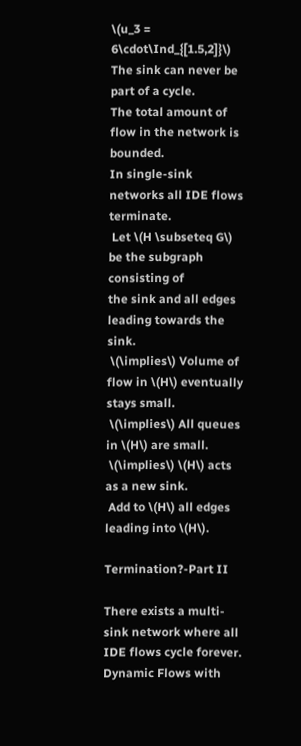\(u_3 = 6\cdot\Ind_{[1.5,2]}\)
The sink can never be part of a cycle.
The total amount of flow in the network is bounded.
In single-sink networks all IDE flows terminate.
 Let \(H \subseteq G\) be the subgraph consisting of
the sink and all edges leading towards the sink.
 \(\implies\) Volume of flow in \(H\) eventually stays small.
 \(\implies\) All queues in \(H\) are small.
 \(\implies\) \(H\) acts as a new sink.
 Add to \(H\) all edges leading into \(H\).

Termination?-Part II

There exists a multi-sink network where all IDE flows cycle forever.
Dynamic Flows with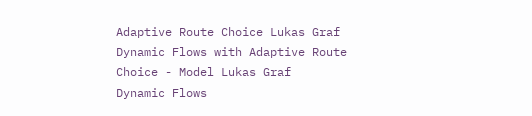Adaptive Route Choice Lukas Graf
Dynamic Flows with Adaptive Route Choice - Model Lukas Graf
Dynamic Flows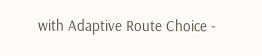with Adaptive Route Choice -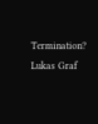Termination? Lukas Graf